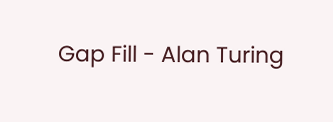Gap Fill - Alan Turing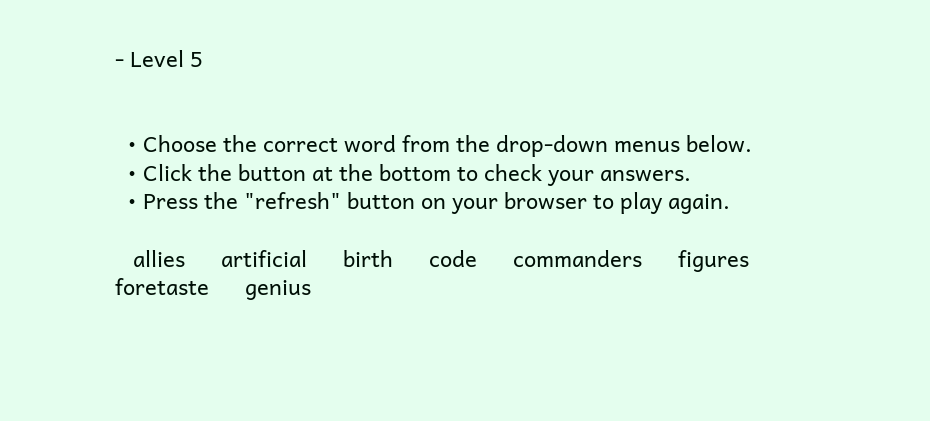- Level 5


  • Choose the correct word from the drop-down menus below.
  • Click the button at the bottom to check your answers.
  • Press the "refresh" button on your browser to play again.

   allies      artificial      birth      code      commanders      figures      foretaste      genius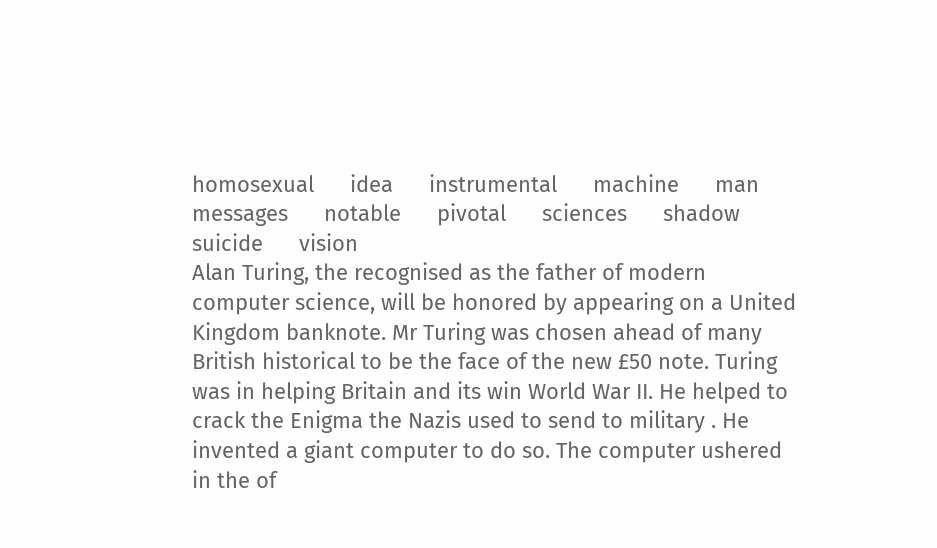homosexual      idea      instrumental      machine      man      messages      notable      pivotal      sciences      shadow      suicide      vision
Alan Turing, the recognised as the father of modern computer science, will be honored by appearing on a United Kingdom banknote. Mr Turing was chosen ahead of many British historical to be the face of the new £50 note. Turing was in helping Britain and its win World War II. He helped to crack the Enigma the Nazis used to send to military . He invented a giant computer to do so. The computer ushered in the of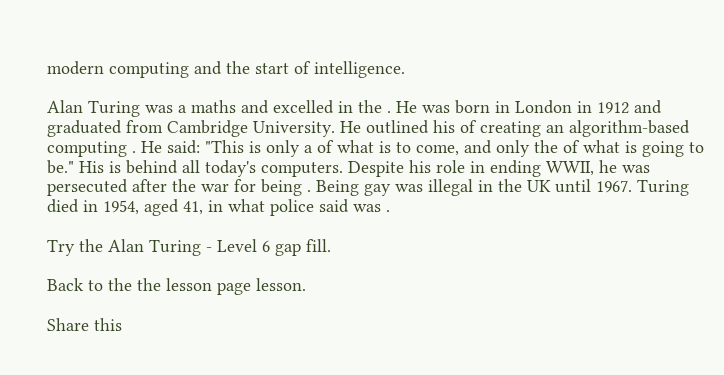modern computing and the start of intelligence.

Alan Turing was a maths and excelled in the . He was born in London in 1912 and graduated from Cambridge University. He outlined his of creating an algorithm-based computing . He said: "This is only a of what is to come, and only the of what is going to be." His is behind all today's computers. Despite his role in ending WWII, he was persecuted after the war for being . Being gay was illegal in the UK until 1967. Turing died in 1954, aged 41, in what police said was .

Try the Alan Turing - Level 6 gap fill.

Back to the the lesson page lesson.

Share this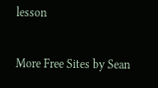lesson

More Free Sites by Sean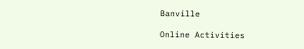Banville

Online Activities